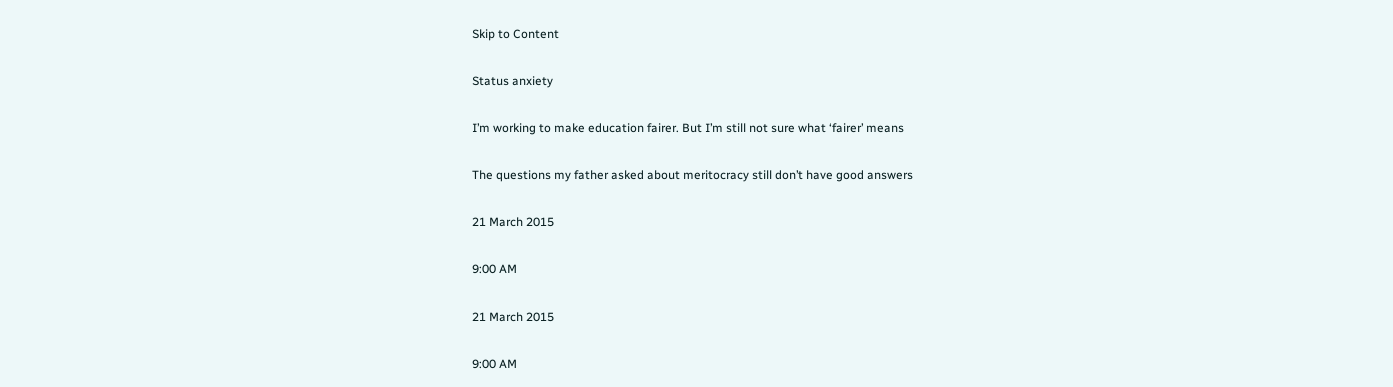Skip to Content

Status anxiety

I’m working to make education fairer. But I’m still not sure what ‘fairer’ means

The questions my father asked about meritocracy still don’t have good answers

21 March 2015

9:00 AM

21 March 2015

9:00 AM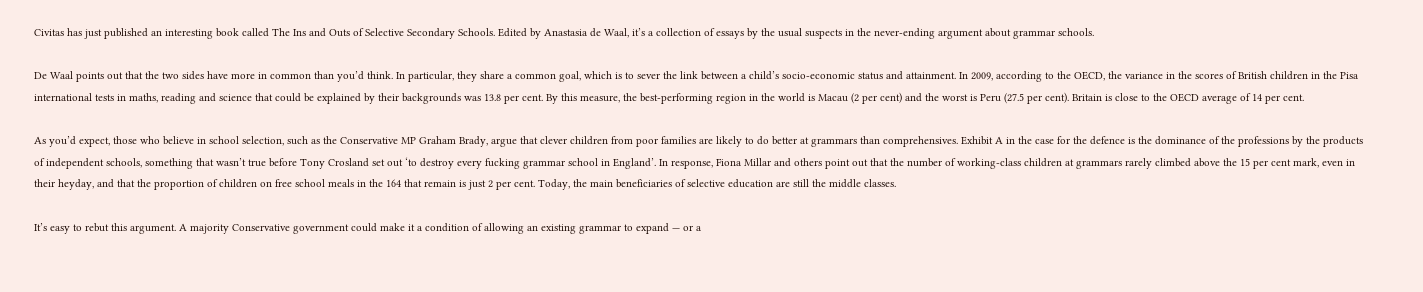Civitas has just published an interesting book called The Ins and Outs of Selective Secondary Schools. Edited by Anastasia de Waal, it’s a collection of essays by the usual suspects in the never-ending argument about grammar schools.

De Waal points out that the two sides have more in common than you’d think. In particular, they share a common goal, which is to sever the link between a child’s socio-economic status and attainment. In 2009, according to the OECD, the variance in the scores of British children in the Pisa international tests in maths, reading and science that could be explained by their backgrounds was 13.8 per cent. By this measure, the best-performing region in the world is Macau (2 per cent) and the worst is Peru (27.5 per cent). Britain is close to the OECD average of 14 per cent.

As you’d expect, those who believe in school selection, such as the Conservative MP Graham Brady, argue that clever children from poor families are likely to do better at grammars than comprehensives. Exhibit A in the case for the defence is the dominance of the professions by the products of independent schools, something that wasn’t true before Tony Crosland set out ‘to destroy every fucking grammar school in England’. In response, Fiona Millar and others point out that the number of working-class children at grammars rarely climbed above the 15 per cent mark, even in their heyday, and that the proportion of children on free school meals in the 164 that remain is just 2 per cent. Today, the main beneficiaries of selective education are still the middle classes.

It’s easy to rebut this argument. A majority Conservative government could make it a condition of allowing an existing grammar to expand — or a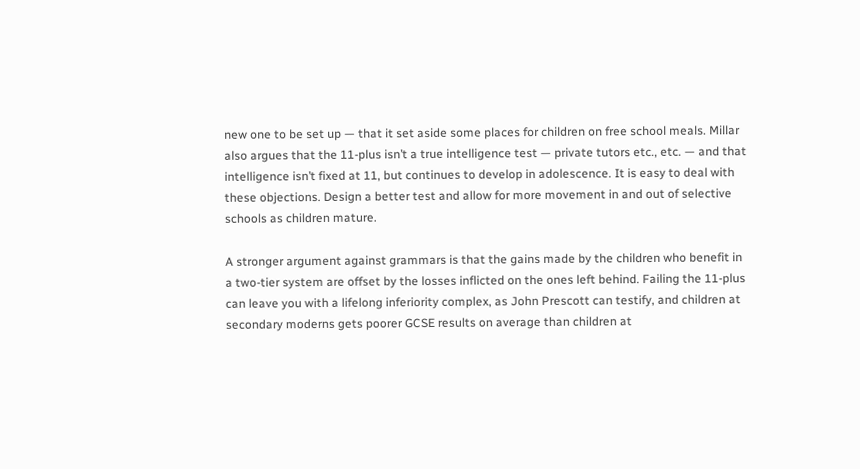new one to be set up — that it set aside some places for children on free school meals. Millar also argues that the 11-plus isn’t a true intelligence test — private tutors etc., etc. — and that intelligence isn’t fixed at 11, but continues to develop in adolescence. It is easy to deal with these objections. Design a better test and allow for more movement in and out of selective schools as children mature.

A stronger argument against grammars is that the gains made by the children who benefit in a two-tier system are offset by the losses inflicted on the ones left behind. Failing the 11-plus can leave you with a lifelong inferiority complex, as John Prescott can testify, and children at secondary moderns gets poorer GCSE results on average than children at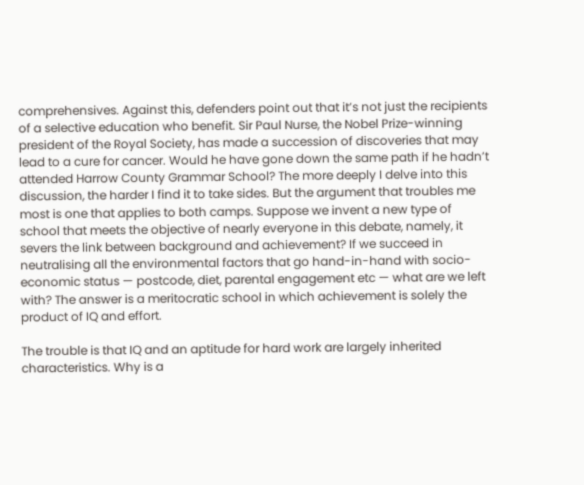comprehensives. Against this, defenders point out that it’s not just the recipients of a selective education who benefit. Sir Paul Nurse, the Nobel Prize-winning president of the Royal Society, has made a succession of discoveries that may lead to a cure for cancer. Would he have gone down the same path if he hadn’t attended Harrow County Grammar School? The more deeply I delve into this discussion, the harder I find it to take sides. But the argument that troubles me most is one that applies to both camps. Suppose we invent a new type of school that meets the objective of nearly everyone in this debate, namely, it severs the link between background and achievement? If we succeed in neutralising all the environmental factors that go hand-in-hand with socio-economic status — postcode, diet, parental engagement etc — what are we left with? The answer is a meritocratic school in which achievement is solely the product of IQ and effort.

The trouble is that IQ and an aptitude for hard work are largely inherited characteristics. Why is a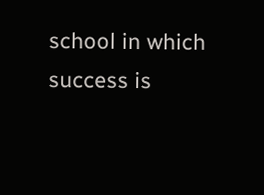school in which success is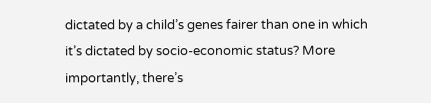dictated by a child’s genes fairer than one in which it’s dictated by socio-economic status? More importantly, there’s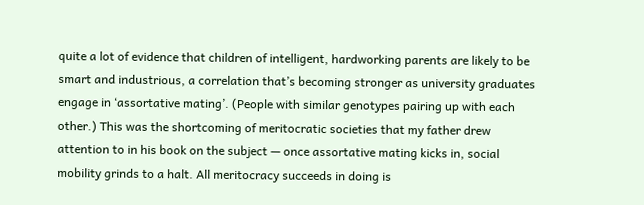quite a lot of evidence that children of intelligent, hardworking parents are likely to be smart and industrious, a correlation that’s becoming stronger as university graduates engage in ‘assortative mating’. (People with similar genotypes pairing up with each other.) This was the shortcoming of meritocratic societies that my father drew attention to in his book on the subject — once assortative mating kicks in, social mobility grinds to a halt. All meritocracy succeeds in doing is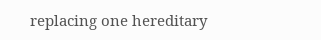replacing one hereditary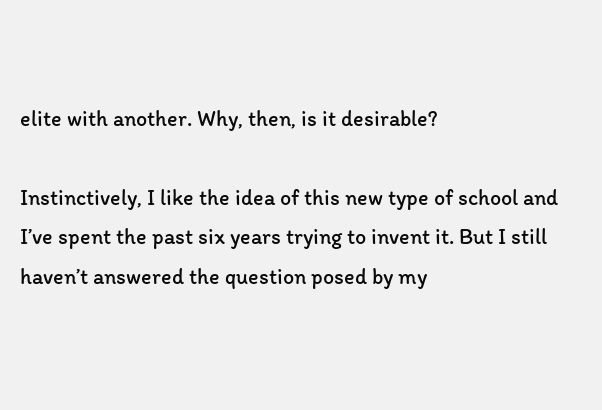elite with another. Why, then, is it desirable?

Instinctively, I like the idea of this new type of school and I’ve spent the past six years trying to invent it. But I still haven’t answered the question posed by my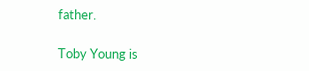father.

Toby Young is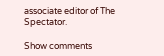associate editor of The Spectator.

Show comments